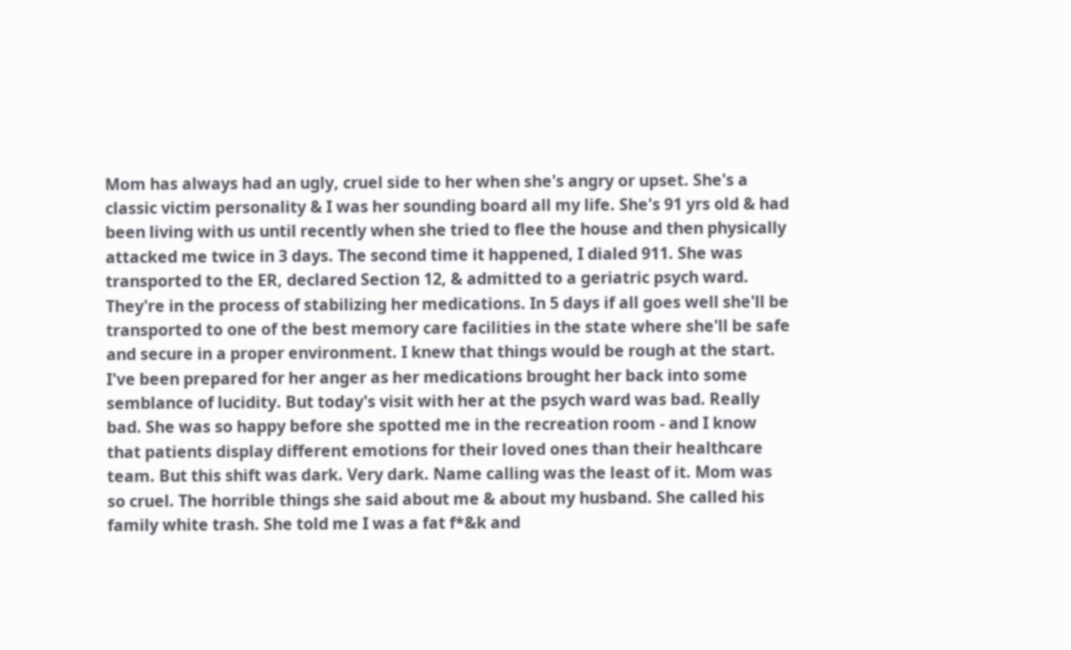Mom has always had an ugly, cruel side to her when she's angry or upset. She's a classic victim personality & I was her sounding board all my life. She's 91 yrs old & had been living with us until recently when she tried to flee the house and then physically attacked me twice in 3 days. The second time it happened, I dialed 911. She was transported to the ER, declared Section 12, & admitted to a geriatric psych ward. They're in the process of stabilizing her medications. In 5 days if all goes well she'll be transported to one of the best memory care facilities in the state where she'll be safe and secure in a proper environment. I knew that things would be rough at the start. I've been prepared for her anger as her medications brought her back into some semblance of lucidity. But today's visit with her at the psych ward was bad. Really bad. She was so happy before she spotted me in the recreation room - and I know that patients display different emotions for their loved ones than their healthcare team. But this shift was dark. Very dark. Name calling was the least of it. Mom was so cruel. The horrible things she said about me & about my husband. She called his family white trash. She told me I was a fat f*&k and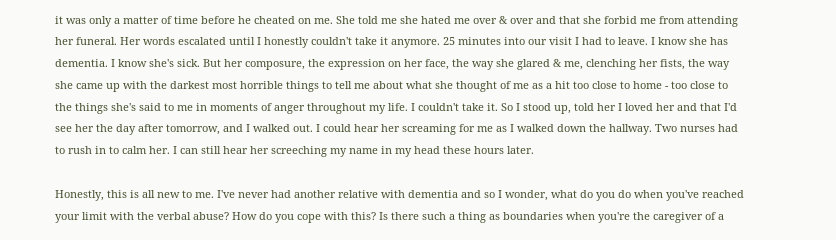it was only a matter of time before he cheated on me. She told me she hated me over & over and that she forbid me from attending her funeral. Her words escalated until I honestly couldn't take it anymore. 25 minutes into our visit I had to leave. I know she has dementia. I know she's sick. But her composure, the expression on her face, the way she glared & me, clenching her fists, the way she came up with the darkest most horrible things to tell me about what she thought of me as a hit too close to home - too close to the things she's said to me in moments of anger throughout my life. I couldn't take it. So I stood up, told her I loved her and that I'd see her the day after tomorrow, and I walked out. I could hear her screaming for me as I walked down the hallway. Two nurses had to rush in to calm her. I can still hear her screeching my name in my head these hours later.

Honestly, this is all new to me. I've never had another relative with dementia and so I wonder, what do you do when you've reached your limit with the verbal abuse? How do you cope with this? Is there such a thing as boundaries when you're the caregiver of a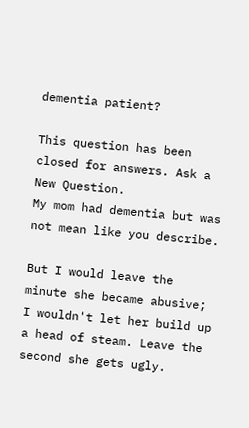dementia patient?

This question has been closed for answers. Ask a New Question.
My mom had dementia but was not mean like you describe.

But I would leave the minute she became abusive; I wouldn't let her build up a head of steam. Leave the second she gets ugly.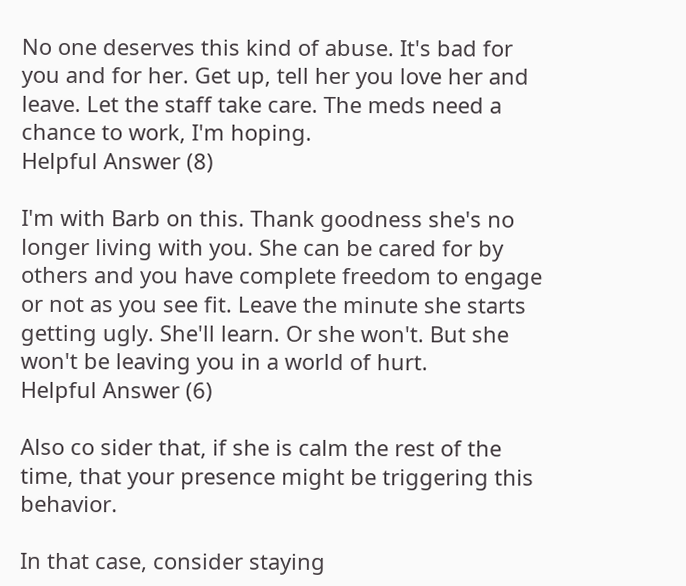No one deserves this kind of abuse. It's bad for you and for her. Get up, tell her you love her and leave. Let the staff take care. The meds need a chance to work, I'm hoping.
Helpful Answer (8)

I'm with Barb on this. Thank goodness she's no longer living with you. She can be cared for by others and you have complete freedom to engage or not as you see fit. Leave the minute she starts getting ugly. She'll learn. Or she won't. But she won't be leaving you in a world of hurt.
Helpful Answer (6)

Also co sider that, if she is calm the rest of the time, that your presence might be triggering this behavior.

In that case, consider staying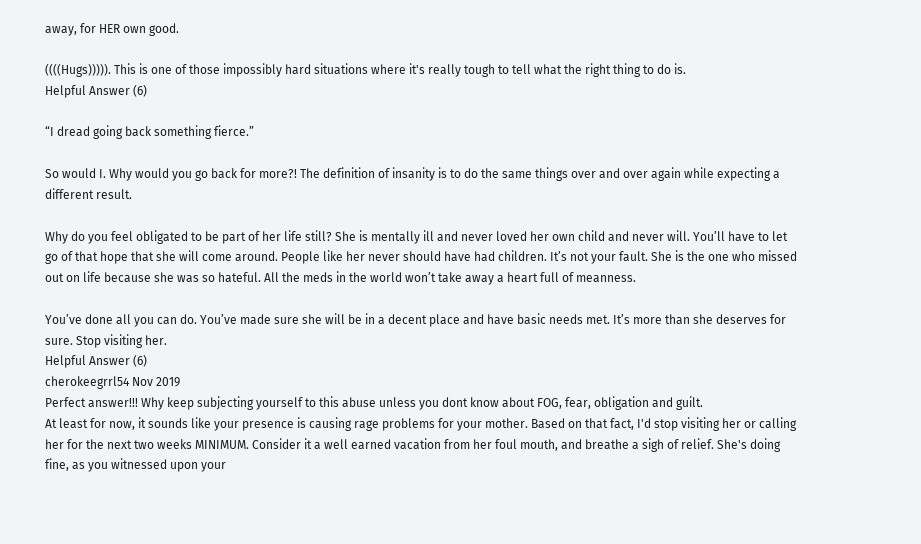away, for HER own good.

((((Hugs))))). This is one of those impossibly hard situations where it's really tough to tell what the right thing to do is.
Helpful Answer (6)

“I dread going back something fierce.”

So would I. Why would you go back for more?! The definition of insanity is to do the same things over and over again while expecting a different result.

Why do you feel obligated to be part of her life still? She is mentally ill and never loved her own child and never will. You’ll have to let go of that hope that she will come around. People like her never should have had children. It’s not your fault. She is the one who missed out on life because she was so hateful. All the meds in the world won’t take away a heart full of meanness.

You’ve done all you can do. You’ve made sure she will be in a decent place and have basic needs met. It’s more than she deserves for sure. Stop visiting her.
Helpful Answer (6)
cherokeegrrl54 Nov 2019
Perfect answer!!! Why keep subjecting yourself to this abuse unless you dont know about FOG, fear, obligation and guilt.
At least for now, it sounds like your presence is causing rage problems for your mother. Based on that fact, I'd stop visiting her or calling her for the next two weeks MINIMUM. Consider it a well earned vacation from her foul mouth, and breathe a sigh of relief. She's doing fine, as you witnessed upon your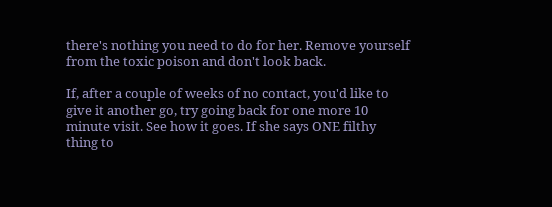there's nothing you need to do for her. Remove yourself from the toxic poison and don't look back.

If, after a couple of weeks of no contact, you'd like to give it another go, try going back for one more 10 minute visit. See how it goes. If she says ONE filthy thing to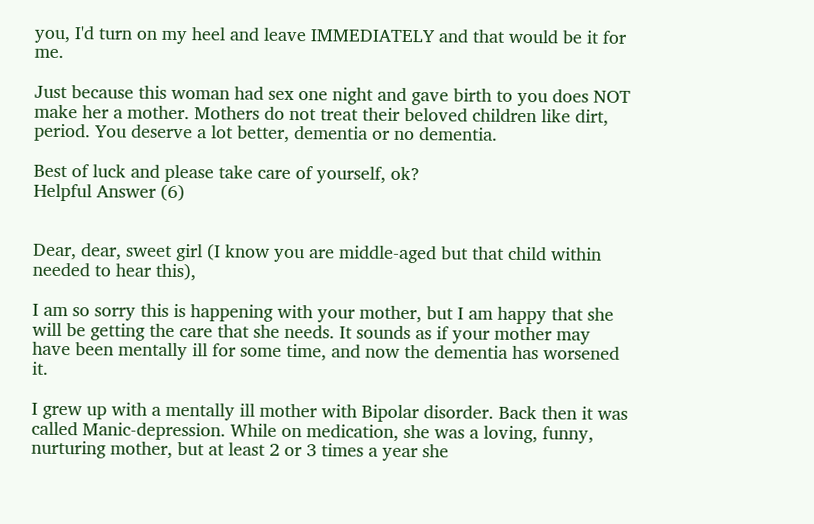you, I'd turn on my heel and leave IMMEDIATELY and that would be it for me.

Just because this woman had sex one night and gave birth to you does NOT make her a mother. Mothers do not treat their beloved children like dirt, period. You deserve a lot better, dementia or no dementia.

Best of luck and please take care of yourself, ok?
Helpful Answer (6)


Dear, dear, sweet girl (I know you are middle-aged but that child within needed to hear this),

I am so sorry this is happening with your mother, but I am happy that she will be getting the care that she needs. It sounds as if your mother may have been mentally ill for some time, and now the dementia has worsened it.

I grew up with a mentally ill mother with Bipolar disorder. Back then it was called Manic-depression. While on medication, she was a loving, funny, nurturing mother, but at least 2 or 3 times a year she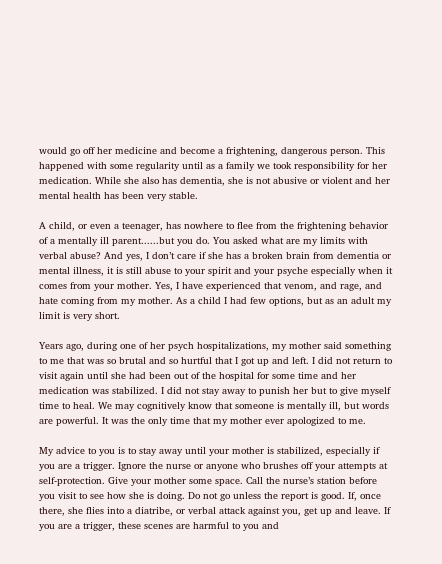would go off her medicine and become a frightening, dangerous person. This happened with some regularity until as a family we took responsibility for her medication. While she also has dementia, she is not abusive or violent and her mental health has been very stable.

A child, or even a teenager, has nowhere to flee from the frightening behavior of a mentally ill parent......but you do. You asked what are my limits with verbal abuse? And yes, I don’t care if she has a broken brain from dementia or mental illness, it is still abuse to your spirit and your psyche especially when it comes from your mother. Yes, I have experienced that venom, and rage, and hate coming from my mother. As a child I had few options, but as an adult my limit is very short.

Years ago, during one of her psych hospitalizations, my mother said something to me that was so brutal and so hurtful that I got up and left. I did not return to visit again until she had been out of the hospital for some time and her medication was stabilized. I did not stay away to punish her but to give myself time to heal. We may cognitively know that someone is mentally ill, but words are powerful. It was the only time that my mother ever apologized to me.

My advice to you is to stay away until your mother is stabilized, especially if you are a trigger. Ignore the nurse or anyone who brushes off your attempts at self-protection. Give your mother some space. Call the nurse’s station before you visit to see how she is doing. Do not go unless the report is good. If, once there, she flies into a diatribe, or verbal attack against you, get up and leave. If you are a trigger, these scenes are harmful to you and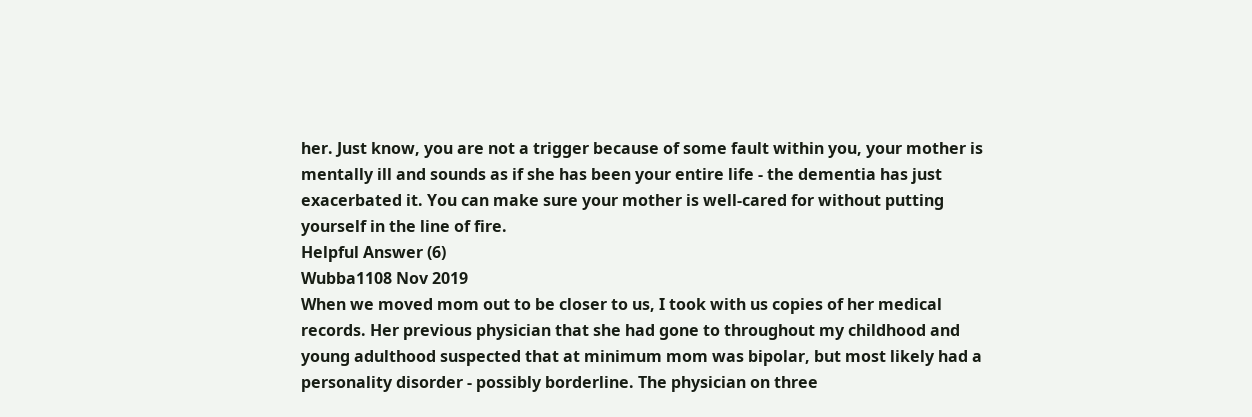her. Just know, you are not a trigger because of some fault within you, your mother is mentally ill and sounds as if she has been your entire life - the dementia has just exacerbated it. You can make sure your mother is well-cared for without putting yourself in the line of fire.
Helpful Answer (6)
Wubba1108 Nov 2019
When we moved mom out to be closer to us, I took with us copies of her medical records. Her previous physician that she had gone to throughout my childhood and young adulthood suspected that at minimum mom was bipolar, but most likely had a personality disorder - possibly borderline. The physician on three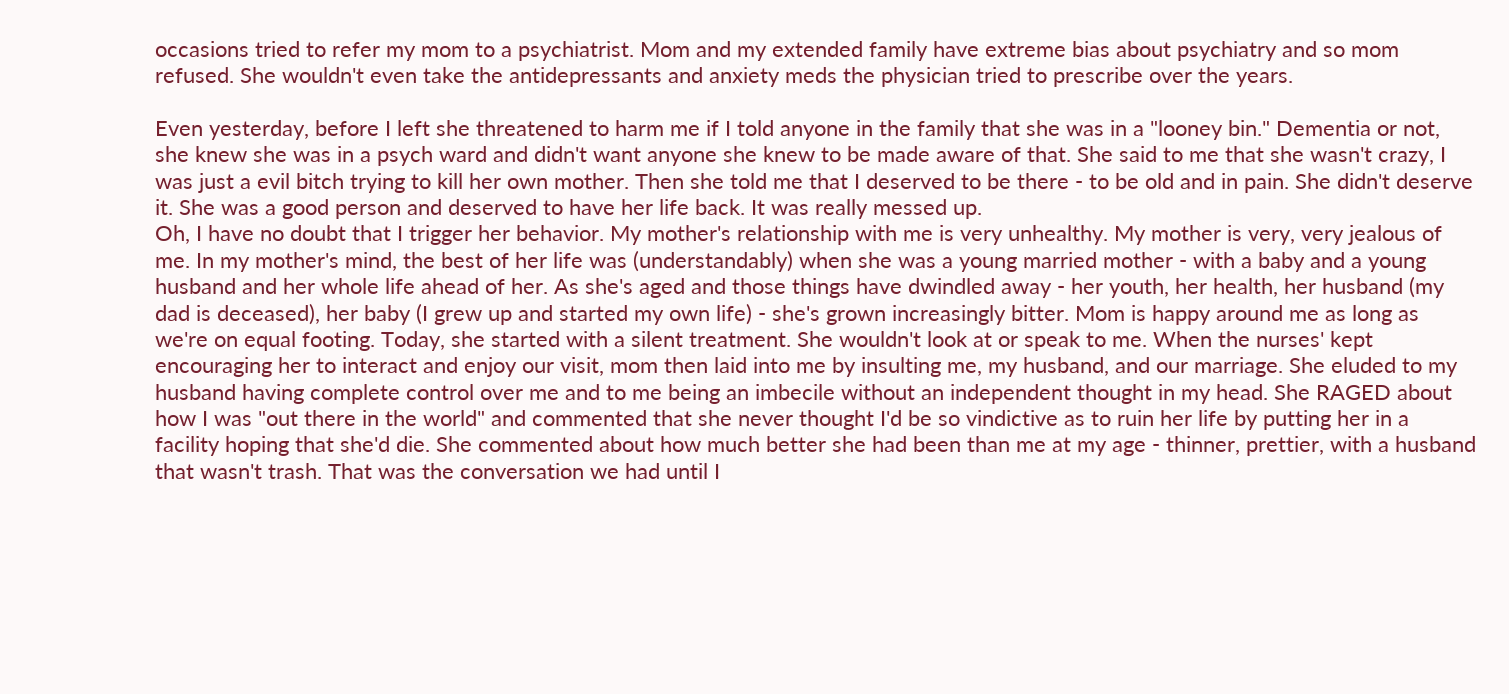occasions tried to refer my mom to a psychiatrist. Mom and my extended family have extreme bias about psychiatry and so mom refused. She wouldn't even take the antidepressants and anxiety meds the physician tried to prescribe over the years.

Even yesterday, before I left she threatened to harm me if I told anyone in the family that she was in a "looney bin." Dementia or not, she knew she was in a psych ward and didn't want anyone she knew to be made aware of that. She said to me that she wasn't crazy, I was just a evil bitch trying to kill her own mother. Then she told me that I deserved to be there - to be old and in pain. She didn't deserve it. She was a good person and deserved to have her life back. It was really messed up.
Oh, I have no doubt that I trigger her behavior. My mother's relationship with me is very unhealthy. My mother is very, very jealous of me. In my mother's mind, the best of her life was (understandably) when she was a young married mother - with a baby and a young husband and her whole life ahead of her. As she's aged and those things have dwindled away - her youth, her health, her husband (my dad is deceased), her baby (I grew up and started my own life) - she's grown increasingly bitter. Mom is happy around me as long as we're on equal footing. Today, she started with a silent treatment. She wouldn't look at or speak to me. When the nurses' kept encouraging her to interact and enjoy our visit, mom then laid into me by insulting me, my husband, and our marriage. She eluded to my husband having complete control over me and to me being an imbecile without an independent thought in my head. She RAGED about how I was "out there in the world" and commented that she never thought I'd be so vindictive as to ruin her life by putting her in a facility hoping that she'd die. She commented about how much better she had been than me at my age - thinner, prettier, with a husband that wasn't trash. That was the conversation we had until I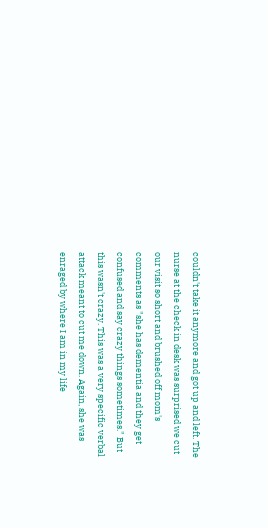couldn't take it anymore and got up and left. The nurse at the check in desk was surprised we cut our visit so short and brushed off mom's comments as "she has dementia and they get confused and say crazy things sometimes." But this wasn't crazy. This was a very specific verbal attack meant to cut me down. Again, she was enraged by where I am in my life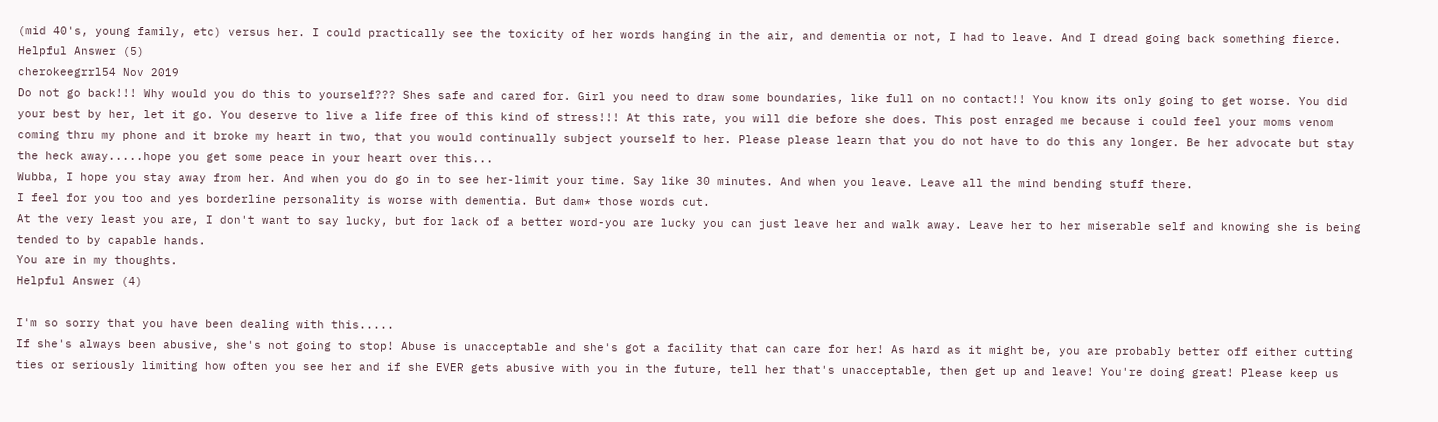(mid 40's, young family, etc) versus her. I could practically see the toxicity of her words hanging in the air, and dementia or not, I had to leave. And I dread going back something fierce.
Helpful Answer (5)
cherokeegrrl54 Nov 2019
Do not go back!!! Why would you do this to yourself??? Shes safe and cared for. Girl you need to draw some boundaries, like full on no contact!! You know its only going to get worse. You did your best by her, let it go. You deserve to live a life free of this kind of stress!!! At this rate, you will die before she does. This post enraged me because i could feel your moms venom coming thru my phone and it broke my heart in two, that you would continually subject yourself to her. Please please learn that you do not have to do this any longer. Be her advocate but stay the heck away.....hope you get some peace in your heart over this...
Wubba, I hope you stay away from her. And when you do go in to see her-limit your time. Say like 30 minutes. And when you leave. Leave all the mind bending stuff there.
I feel for you too and yes borderline personality is worse with dementia. But dam* those words cut.
At the very least you are, I don't want to say lucky, but for lack of a better word-you are lucky you can just leave her and walk away. Leave her to her miserable self and knowing she is being tended to by capable hands.
You are in my thoughts.
Helpful Answer (4)

I'm so sorry that you have been dealing with this.....
If she's always been abusive, she's not going to stop! Abuse is unacceptable and she's got a facility that can care for her! As hard as it might be, you are probably better off either cutting ties or seriously limiting how often you see her and if she EVER gets abusive with you in the future, tell her that's unacceptable, then get up and leave! You're doing great! Please keep us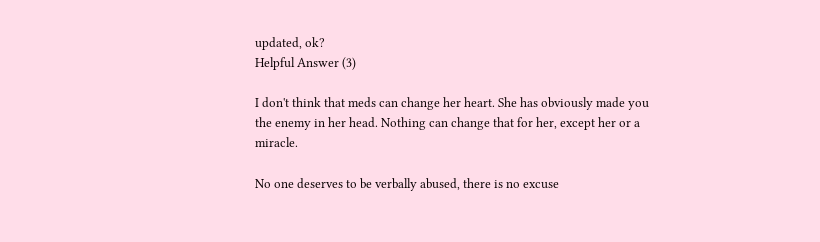updated, ok?
Helpful Answer (3)

I don't think that meds can change her heart. She has obviously made you the enemy in her head. Nothing can change that for her, except her or a miracle.

No one deserves to be verbally abused, there is no excuse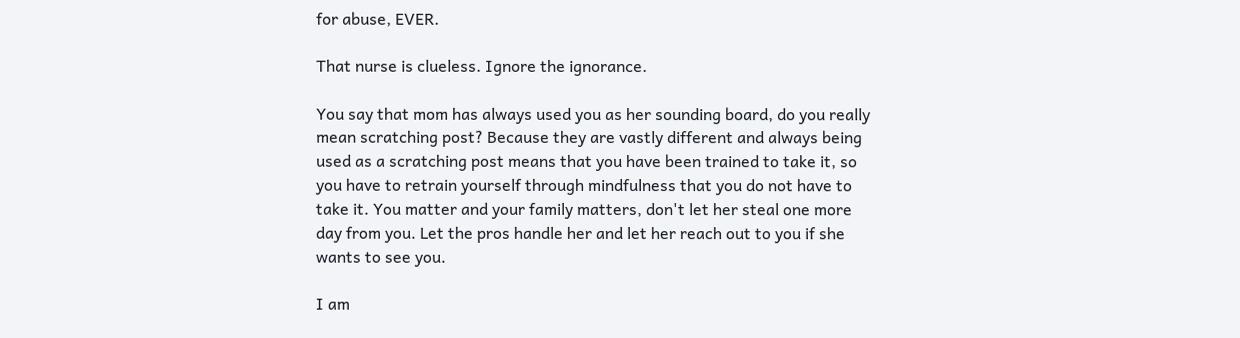for abuse, EVER.

That nurse is clueless. Ignore the ignorance.

You say that mom has always used you as her sounding board, do you really mean scratching post? Because they are vastly different and always being used as a scratching post means that you have been trained to take it, so you have to retrain yourself through mindfulness that you do not have to take it. You matter and your family matters, don't let her steal one more day from you. Let the pros handle her and let her reach out to you if she wants to see you.

I am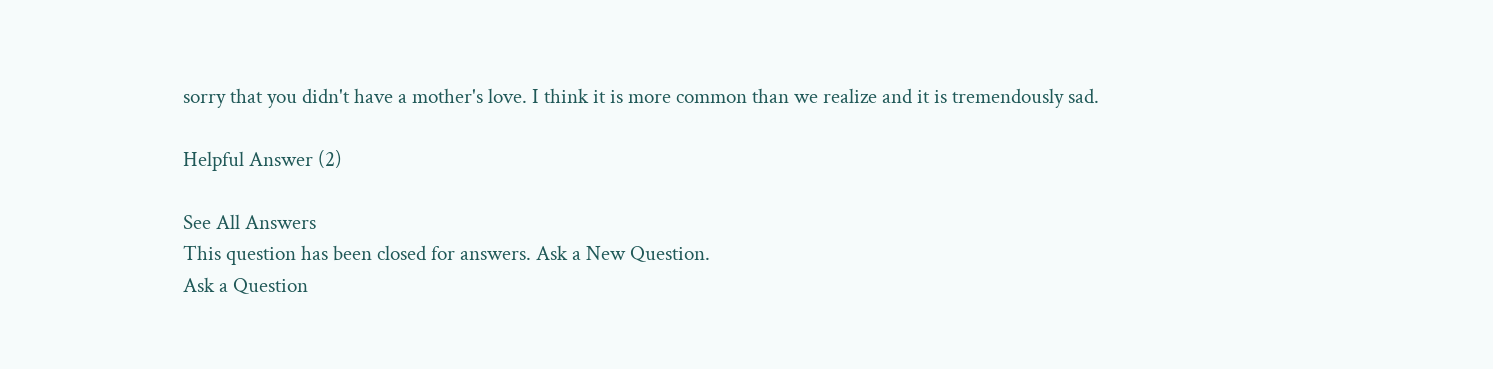sorry that you didn't have a mother's love. I think it is more common than we realize and it is tremendously sad.

Helpful Answer (2)

See All Answers
This question has been closed for answers. Ask a New Question.
Ask a Question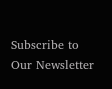Subscribe to
Our Newsletter